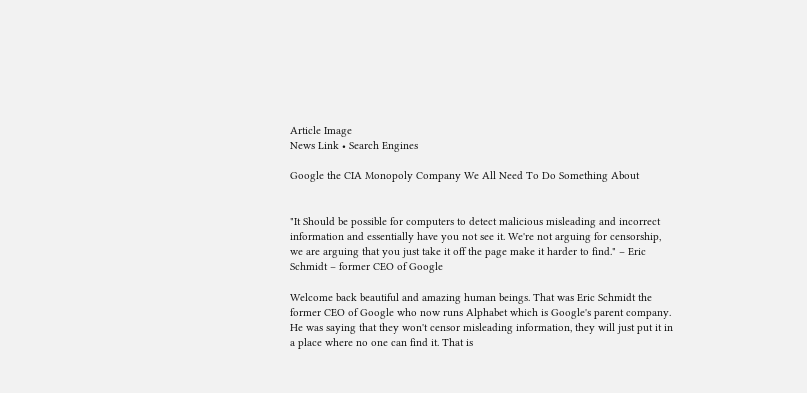Article Image
News Link • Search Engines

Google the CIA Monopoly Company We All Need To Do Something About


"It Should be possible for computers to detect malicious misleading and incorrect information and essentially have you not see it. We're not arguing for censorship, we are arguing that you just take it off the page make it harder to find." – Eric Schmidt – former CEO of Google

Welcome back beautiful and amazing human beings. That was Eric Schmidt the former CEO of Google who now runs Alphabet which is Google's parent company. He was saying that they won't censor misleading information, they will just put it in a place where no one can find it. That is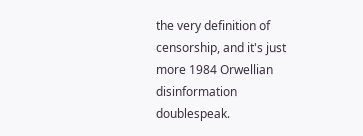the very definition of censorship, and it's just more 1984 Orwellian disinformation doublespeak.